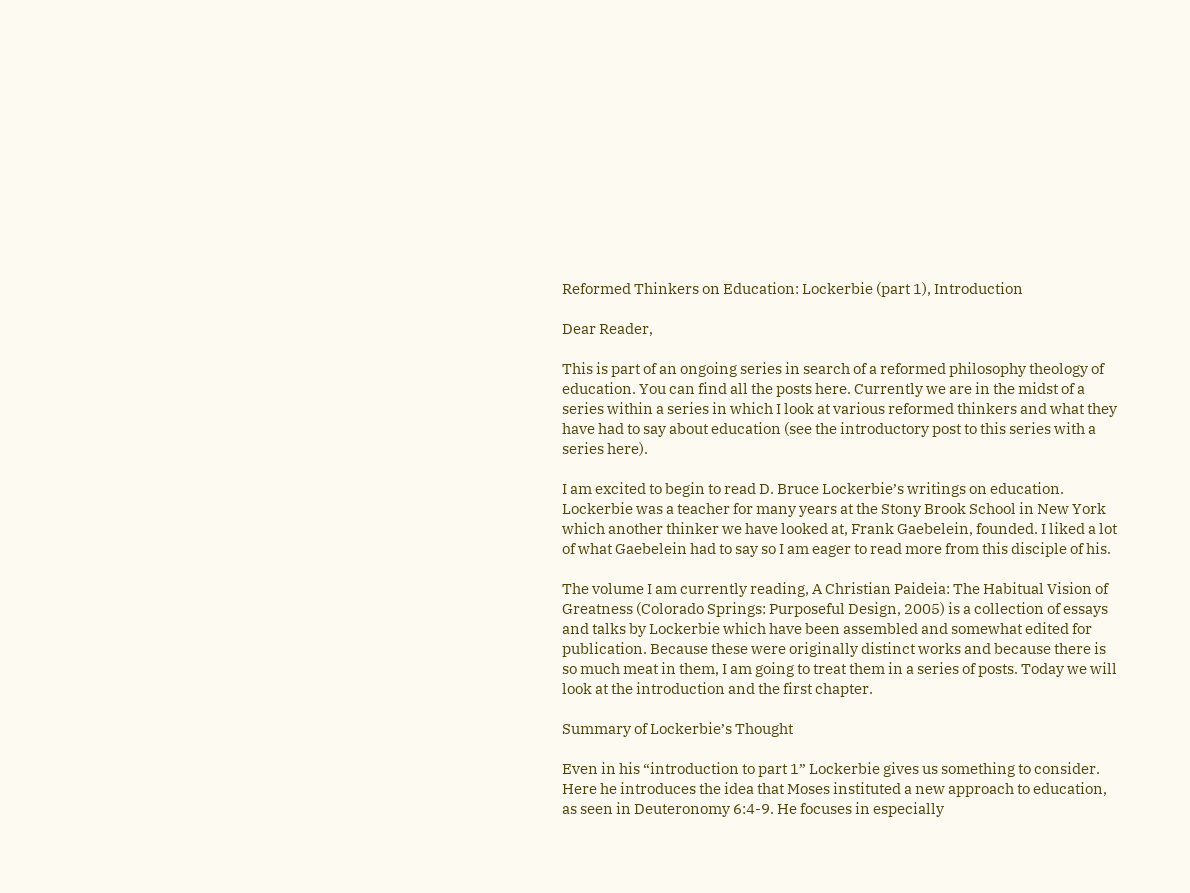Reformed Thinkers on Education: Lockerbie (part 1), Introduction

Dear Reader,

This is part of an ongoing series in search of a reformed philosophy theology of education. You can find all the posts here. Currently we are in the midst of a series within a series in which I look at various reformed thinkers and what they have had to say about education (see the introductory post to this series with a series here).

I am excited to begin to read D. Bruce Lockerbie’s writings on education. Lockerbie was a teacher for many years at the Stony Brook School in New York which another thinker we have looked at, Frank Gaebelein, founded. I liked a lot of what Gaebelein had to say so I am eager to read more from this disciple of his.

The volume I am currently reading, A Christian Paideia: The Habitual Vision of Greatness (Colorado Springs: Purposeful Design, 2005) is a collection of essays and talks by Lockerbie which have been assembled and somewhat edited for publication. Because these were originally distinct works and because there is so much meat in them, I am going to treat them in a series of posts. Today we will look at the introduction and the first chapter.

Summary of Lockerbie’s Thought

Even in his “introduction to part 1” Lockerbie gives us something to consider. Here he introduces the idea that Moses instituted a new approach to education, as seen in Deuteronomy 6:4-9. He focuses in especially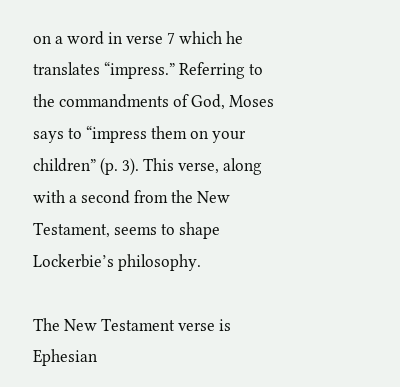on a word in verse 7 which he translates “impress.” Referring to the commandments of God, Moses says to “impress them on your children” (p. 3). This verse, along with a second from the New Testament, seems to shape Lockerbie’s philosophy.

The New Testament verse is Ephesian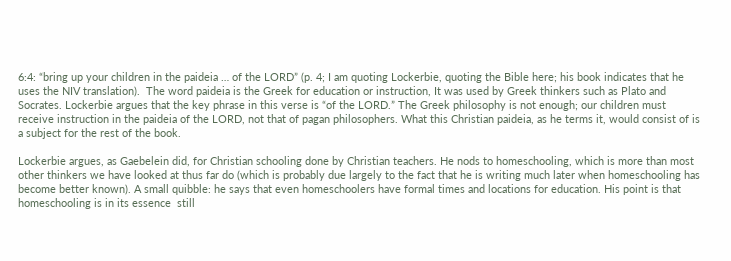6:4: “bring up your children in the paideia … of the LORD” (p. 4; I am quoting Lockerbie, quoting the Bible here; his book indicates that he uses the NIV translation).  The word paideia is the Greek for education or instruction, It was used by Greek thinkers such as Plato and Socrates. Lockerbie argues that the key phrase in this verse is “of the LORD.” The Greek philosophy is not enough; our children must receive instruction in the paideia of the LORD, not that of pagan philosophers. What this Christian paideia, as he terms it, would consist of is a subject for the rest of the book.

Lockerbie argues, as Gaebelein did, for Christian schooling done by Christian teachers. He nods to homeschooling, which is more than most other thinkers we have looked at thus far do (which is probably due largely to the fact that he is writing much later when homeschooling has become better known). A small quibble: he says that even homeschoolers have formal times and locations for education. His point is that homeschooling is in its essence  still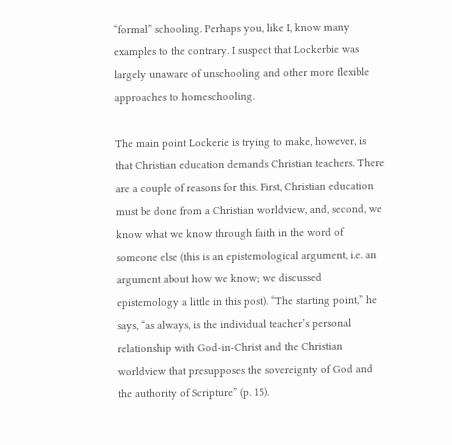“formal” schooling. Perhaps you, like I, know many examples to the contrary. I suspect that Lockerbie was largely unaware of unschooling and other more flexible approaches to homeschooling.

The main point Lockerie is trying to make, however, is that Christian education demands Christian teachers. There are a couple of reasons for this. First, Christian education must be done from a Christian worldview, and, second, we know what we know through faith in the word of someone else (this is an epistemological argument, i.e. an argument about how we know; we discussed epistemology a little in this post). “The starting point,” he says, “as always, is the individual teacher’s personal relationship with God-in-Christ and the Christian worldview that presupposes the sovereignty of God and the authority of Scripture” (p. 15).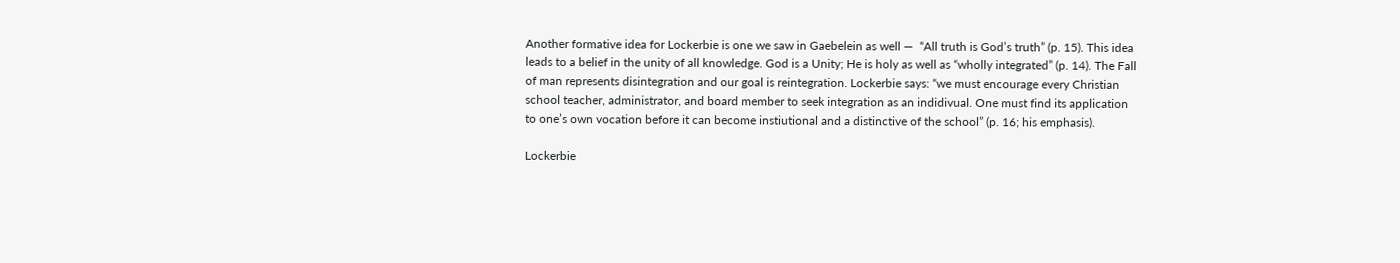Another formative idea for Lockerbie is one we saw in Gaebelein as well —  “All truth is God’s truth” (p. 15). This idea leads to a belief in the unity of all knowledge. God is a Unity; He is holy as well as “wholly integrated” (p. 14). The Fall of man represents disintegration and our goal is reintegration. Lockerbie says: “we must encourage every Christian school teacher, administrator, and board member to seek integration as an indidivual. One must find its application to one’s own vocation before it can become instiutional and a distinctive of the school” (p. 16; his emphasis).

Lockerbie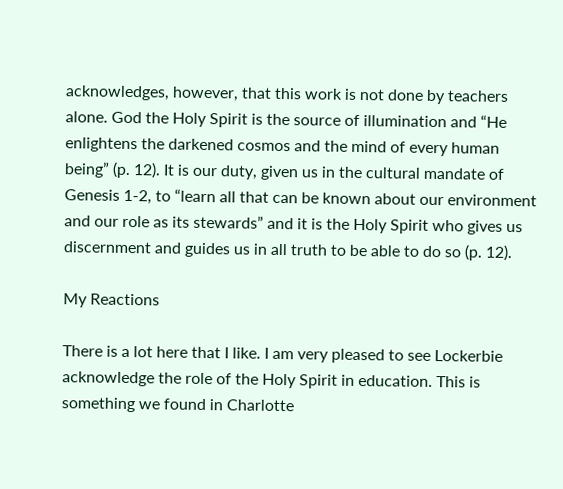acknowledges, however, that this work is not done by teachers alone. God the Holy Spirit is the source of illumination and “He enlightens the darkened cosmos and the mind of every human being” (p. 12). It is our duty, given us in the cultural mandate of Genesis 1-2, to “learn all that can be known about our environment and our role as its stewards” and it is the Holy Spirit who gives us discernment and guides us in all truth to be able to do so (p. 12).

My Reactions

There is a lot here that I like. I am very pleased to see Lockerbie acknowledge the role of the Holy Spirit in education. This is something we found in Charlotte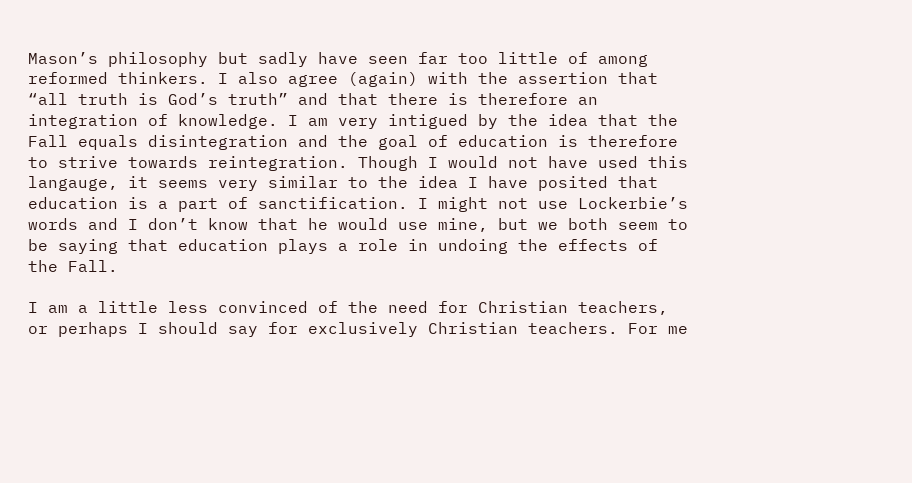Mason’s philosophy but sadly have seen far too little of among reformed thinkers. I also agree (again) with the assertion that “all truth is God’s truth” and that there is therefore an integration of knowledge. I am very intigued by the idea that the Fall equals disintegration and the goal of education is therefore to strive towards reintegration. Though I would not have used this langauge, it seems very similar to the idea I have posited that education is a part of sanctification. I might not use Lockerbie’s words and I don’t know that he would use mine, but we both seem to be saying that education plays a role in undoing the effects of the Fall.

I am a little less convinced of the need for Christian teachers, or perhaps I should say for exclusively Christian teachers. For me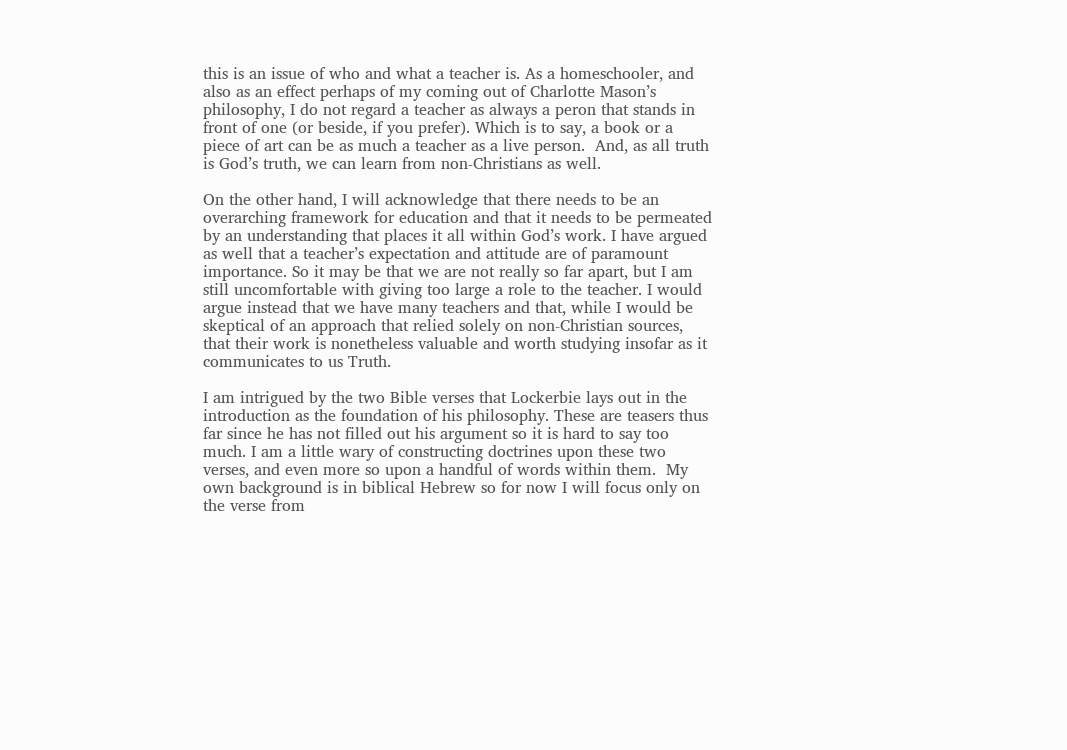this is an issue of who and what a teacher is. As a homeschooler, and also as an effect perhaps of my coming out of Charlotte Mason’s philosophy, I do not regard a teacher as always a peron that stands in front of one (or beside, if you prefer). Which is to say, a book or a piece of art can be as much a teacher as a live person.  And, as all truth is God’s truth, we can learn from non-Christians as well.

On the other hand, I will acknowledge that there needs to be an overarching framework for education and that it needs to be permeated by an understanding that places it all within God’s work. I have argued as well that a teacher’s expectation and attitude are of paramount importance. So it may be that we are not really so far apart, but I am still uncomfortable with giving too large a role to the teacher. I would argue instead that we have many teachers and that, while I would be skeptical of an approach that relied solely on non-Christian sources, that their work is nonetheless valuable and worth studying insofar as it communicates to us Truth.

I am intrigued by the two Bible verses that Lockerbie lays out in the introduction as the foundation of his philosophy. These are teasers thus far since he has not filled out his argument so it is hard to say too much. I am a little wary of constructing doctrines upon these two verses, and even more so upon a handful of words within them.  My own background is in biblical Hebrew so for now I will focus only on the verse from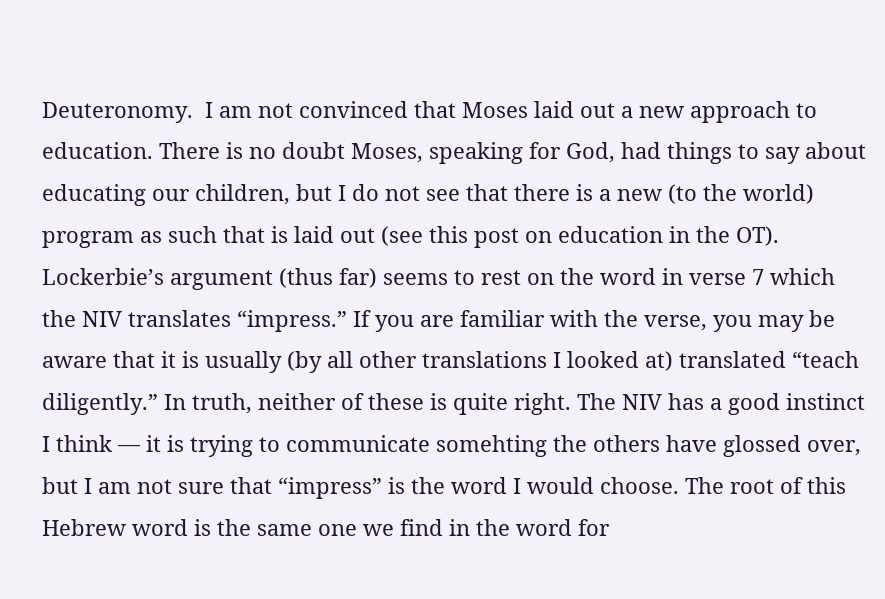Deuteronomy.  I am not convinced that Moses laid out a new approach to education. There is no doubt Moses, speaking for God, had things to say about educating our children, but I do not see that there is a new (to the world) program as such that is laid out (see this post on education in the OT). Lockerbie’s argument (thus far) seems to rest on the word in verse 7 which the NIV translates “impress.” If you are familiar with the verse, you may be aware that it is usually (by all other translations I looked at) translated “teach diligently.” In truth, neither of these is quite right. The NIV has a good instinct I think — it is trying to communicate somehting the others have glossed over, but I am not sure that “impress” is the word I would choose. The root of this Hebrew word is the same one we find in the word for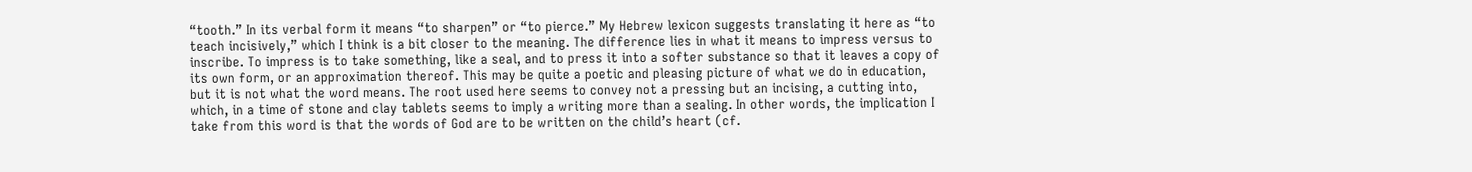“tooth.” In its verbal form it means “to sharpen” or “to pierce.” My Hebrew lexicon suggests translating it here as “to teach incisively,” which I think is a bit closer to the meaning. The difference lies in what it means to impress versus to inscribe. To impress is to take something, like a seal, and to press it into a softer substance so that it leaves a copy of its own form, or an approximation thereof. This may be quite a poetic and pleasing picture of what we do in education, but it is not what the word means. The root used here seems to convey not a pressing but an incising, a cutting into, which, in a time of stone and clay tablets seems to imply a writing more than a sealing. In other words, the implication I take from this word is that the words of God are to be written on the child’s heart (cf.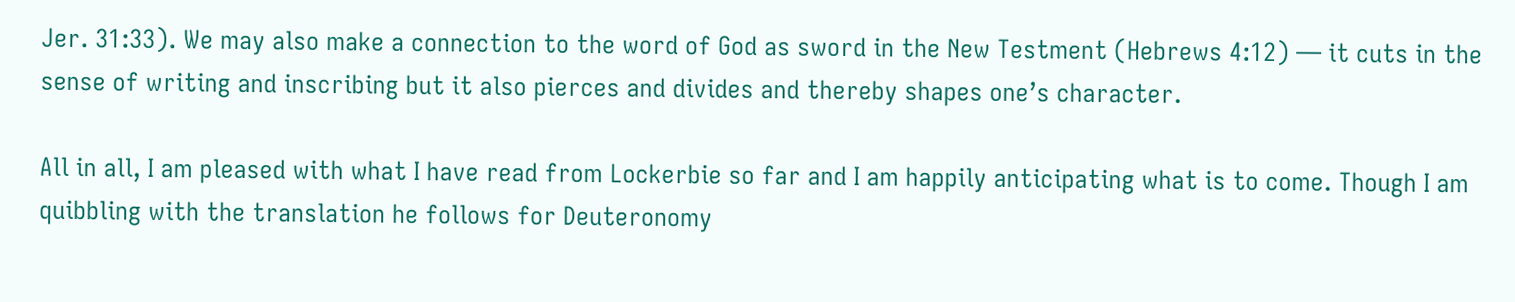Jer. 31:33). We may also make a connection to the word of God as sword in the New Testment (Hebrews 4:12) — it cuts in the sense of writing and inscribing but it also pierces and divides and thereby shapes one’s character.

All in all, I am pleased with what I have read from Lockerbie so far and I am happily anticipating what is to come. Though I am quibbling with the translation he follows for Deuteronomy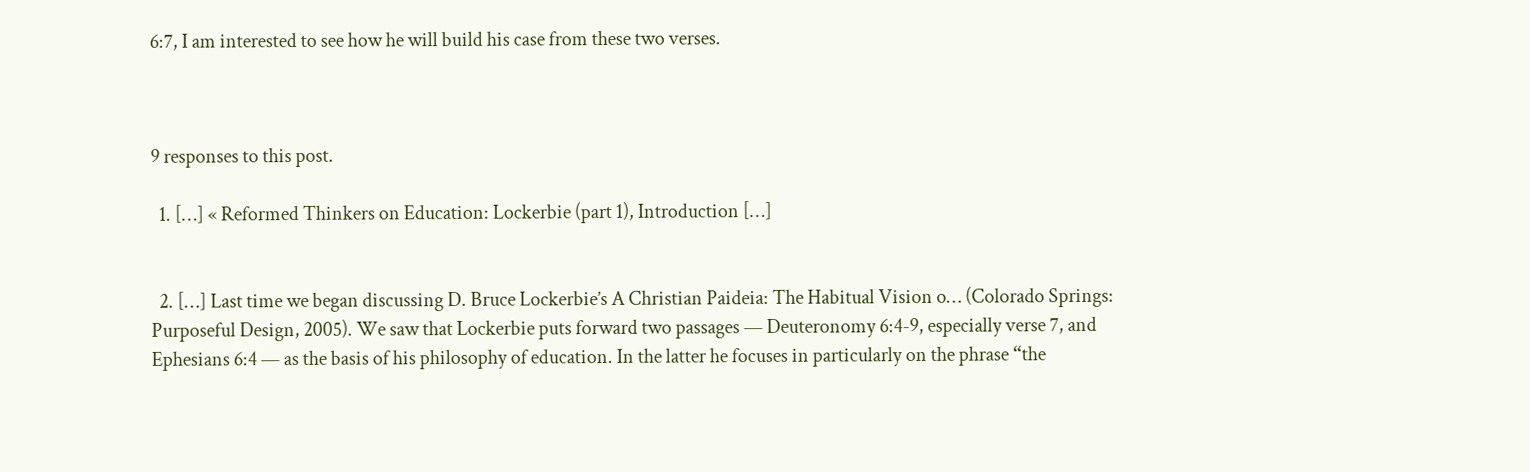6:7, I am interested to see how he will build his case from these two verses.



9 responses to this post.

  1. […] « Reformed Thinkers on Education: Lockerbie (part 1), Introduction […]


  2. […] Last time we began discussing D. Bruce Lockerbie’s A Christian Paideia: The Habitual Vision o… (Colorado Springs: Purposeful Design, 2005). We saw that Lockerbie puts forward two passages — Deuteronomy 6:4-9, especially verse 7, and Ephesians 6:4 — as the basis of his philosophy of education. In the latter he focuses in particularly on the phrase “the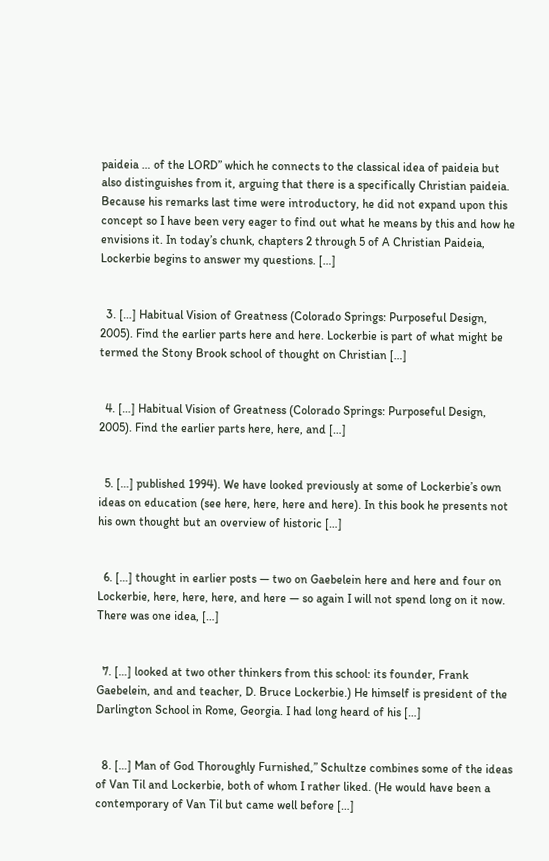paideia … of the LORD” which he connects to the classical idea of paideia but also distinguishes from it, arguing that there is a specifically Christian paideia. Because his remarks last time were introductory, he did not expand upon this concept so I have been very eager to find out what he means by this and how he envisions it. In today’s chunk, chapters 2 through 5 of A Christian Paideia, Lockerbie begins to answer my questions. […]


  3. […] Habitual Vision of Greatness (Colorado Springs: Purposeful Design, 2005). Find the earlier parts here and here. Lockerbie is part of what might be termed the Stony Brook school of thought on Christian […]


  4. […] Habitual Vision of Greatness (Colorado Springs: Purposeful Design, 2005). Find the earlier parts here, here, and […]


  5. […] published 1994). We have looked previously at some of Lockerbie’s own ideas on education (see here, here, here and here). In this book he presents not his own thought but an overview of historic […]


  6. […] thought in earlier posts — two on Gaebelein here and here and four on Lockerbie, here, here, here, and here — so again I will not spend long on it now. There was one idea, […]


  7. […] looked at two other thinkers from this school: its founder, Frank Gaebelein, and and teacher, D. Bruce Lockerbie.) He himself is president of the Darlington School in Rome, Georgia. I had long heard of his […]


  8. […] Man of God Thoroughly Furnished,” Schultze combines some of the ideas of Van Til and Lockerbie, both of whom I rather liked. (He would have been a contemporary of Van Til but came well before […]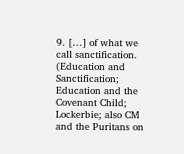9. […] of what we call sanctification.  (Education and Sanctification; Education and the Covenant Child; Lockerbie; also CM and the Puritans on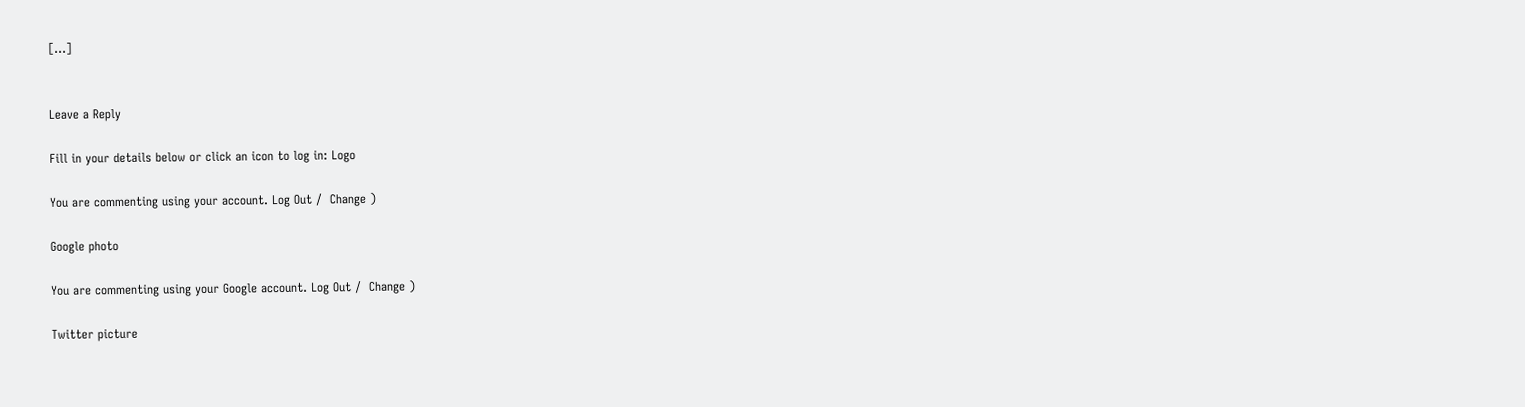[…]


Leave a Reply

Fill in your details below or click an icon to log in: Logo

You are commenting using your account. Log Out /  Change )

Google photo

You are commenting using your Google account. Log Out /  Change )

Twitter picture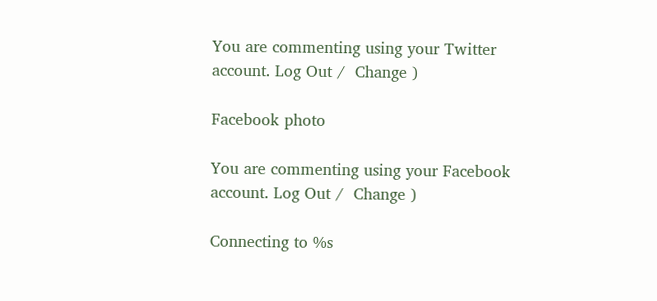You are commenting using your Twitter account. Log Out /  Change )

Facebook photo

You are commenting using your Facebook account. Log Out /  Change )

Connecting to %s